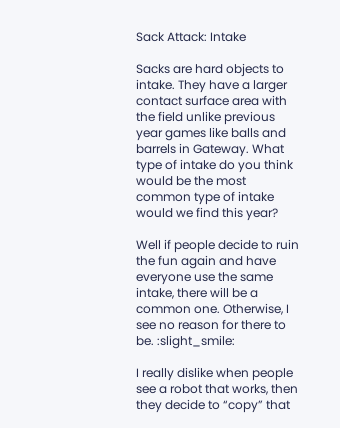Sack Attack: Intake

Sacks are hard objects to intake. They have a larger contact surface area with the field unlike previous year games like balls and barrels in Gateway. What type of intake do you think would be the most common type of intake would we find this year?

Well if people decide to ruin the fun again and have everyone use the same intake, there will be a common one. Otherwise, I see no reason for there to be. :slight_smile:

I really dislike when people see a robot that works, then they decide to “copy” that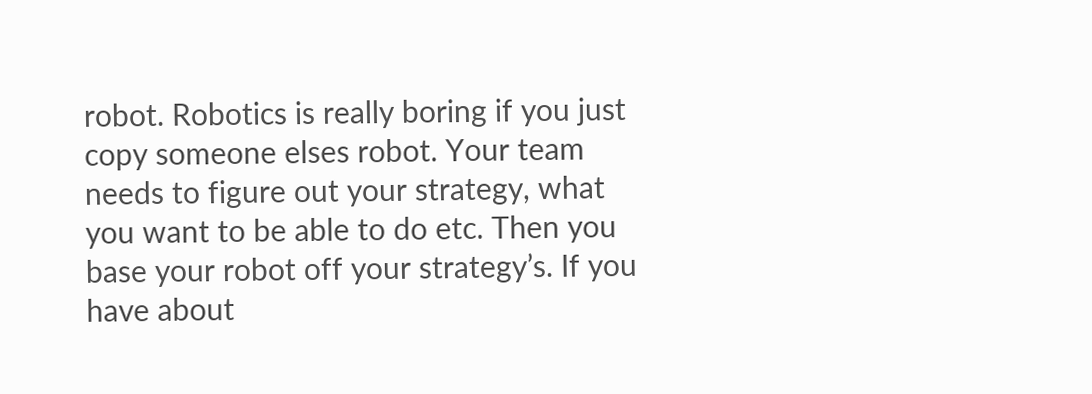robot. Robotics is really boring if you just copy someone elses robot. Your team needs to figure out your strategy, what you want to be able to do etc. Then you base your robot off your strategy’s. If you have about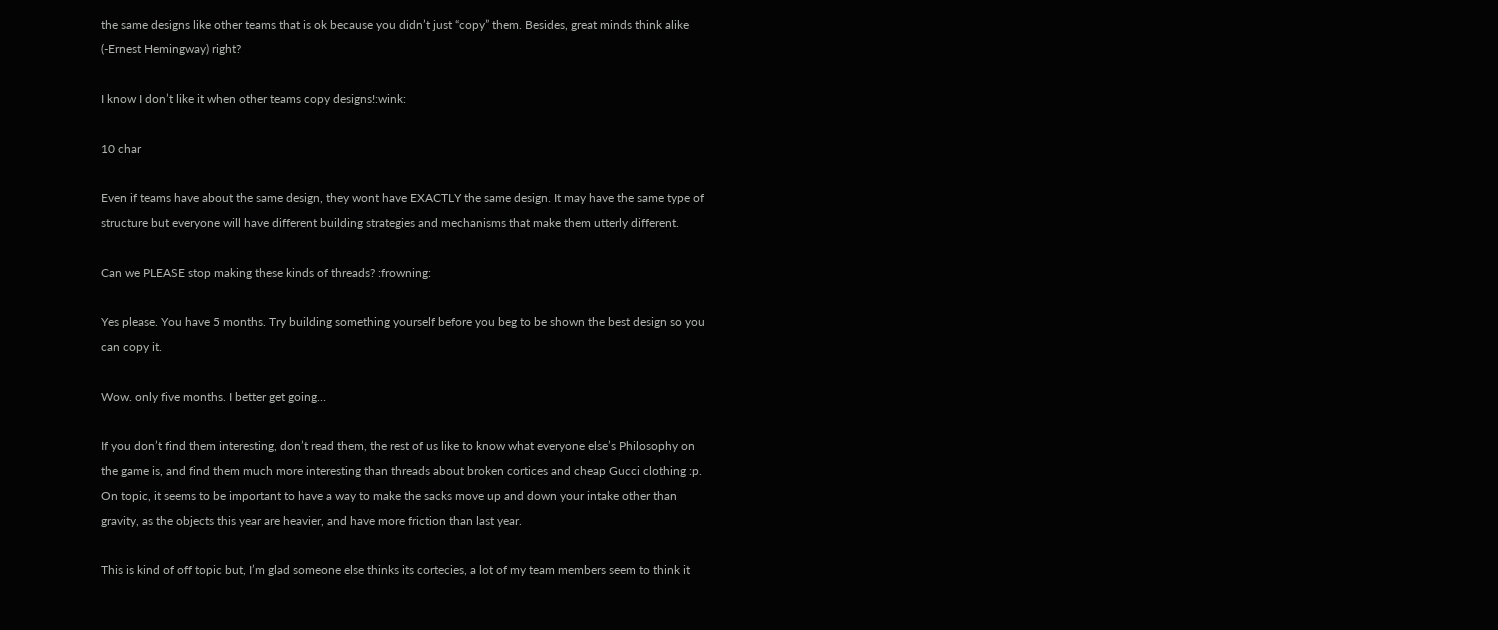the same designs like other teams that is ok because you didn’t just “copy” them. Besides, great minds think alike (-Ernest Hemingway) right?

I know I don’t like it when other teams copy designs!:wink:

10 char

Even if teams have about the same design, they wont have EXACTLY the same design. It may have the same type of structure but everyone will have different building strategies and mechanisms that make them utterly different.

Can we PLEASE stop making these kinds of threads? :frowning:

Yes please. You have 5 months. Try building something yourself before you beg to be shown the best design so you can copy it.

Wow. only five months. I better get going…

If you don’t find them interesting, don’t read them, the rest of us like to know what everyone else’s Philosophy on the game is, and find them much more interesting than threads about broken cortices and cheap Gucci clothing :p. On topic, it seems to be important to have a way to make the sacks move up and down your intake other than gravity, as the objects this year are heavier, and have more friction than last year.

This is kind of off topic but, I’m glad someone else thinks its cortecies, a lot of my team members seem to think it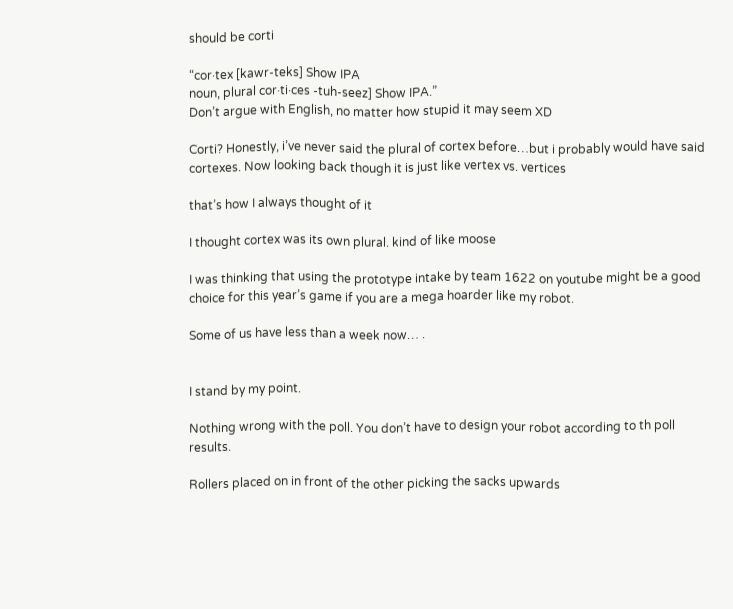should be corti

“cor·tex [kawr-teks] Show IPA
noun, plural cor·ti·ces -tuh-seez] Show IPA.”
Don’t argue with English, no matter how stupid it may seem XD

Corti? Honestly, i’ve never said the plural of cortex before…but i probably would have said cortexes. Now looking back though it is just like vertex vs. vertices

that’s how I always thought of it

I thought cortex was its own plural. kind of like moose

I was thinking that using the prototype intake by team 1622 on youtube might be a good choice for this year’s game if you are a mega hoarder like my robot.

Some of us have less than a week now… .


I stand by my point.

Nothing wrong with the poll. You don’t have to design your robot according to th poll results.

Rollers placed on in front of the other picking the sacks upwards